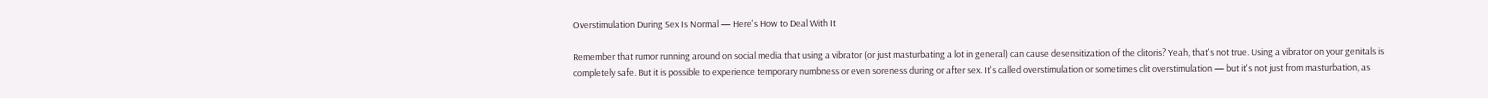Overstimulation During Sex Is Normal — Here's How to Deal With It

Remember that rumor running around on social media that using a vibrator (or just masturbating a lot in general) can cause desensitization of the clitoris? Yeah, that's not true. Using a vibrator on your genitals is completely safe. But it is possible to experience temporary numbness or even soreness during or after sex. It's called overstimulation or sometimes clit overstimulation — but it's not just from masturbation, as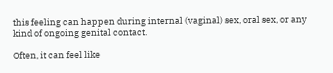this feeling can happen during internal (vaginal) sex, oral sex, or any kind of ongoing genital contact.

Often, it can feel like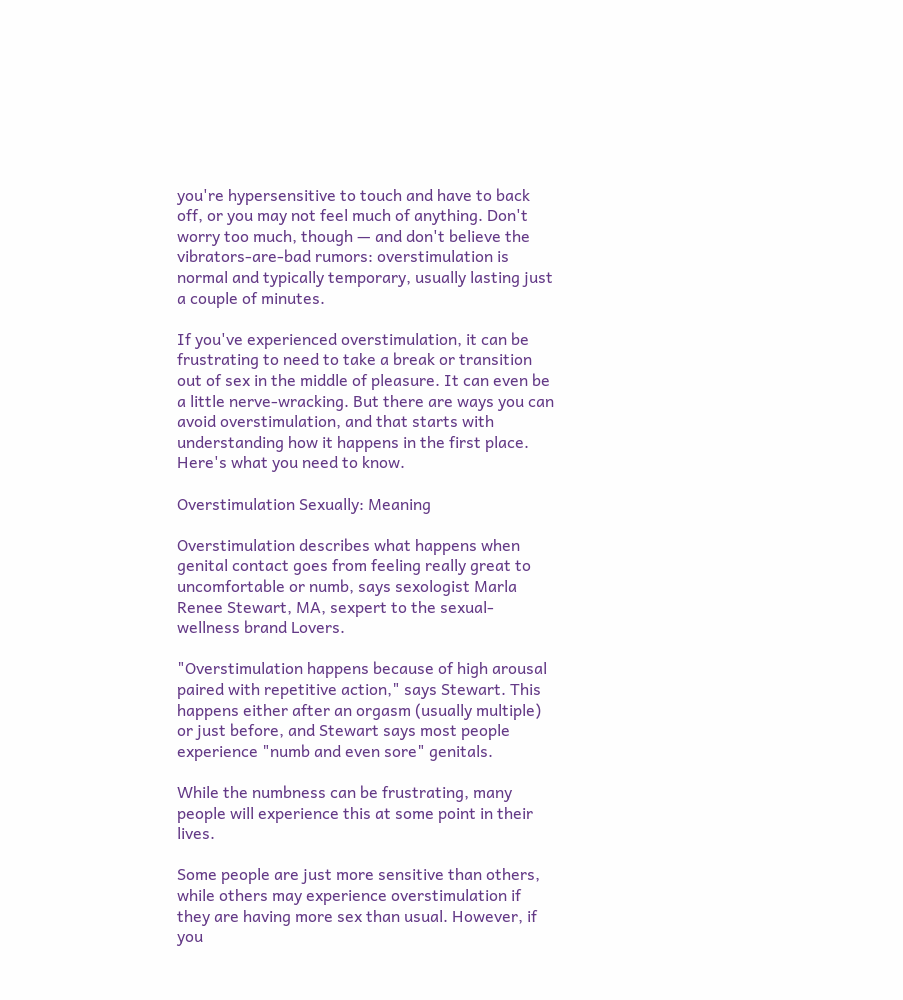you're hypersensitive to touch and have to back off, or you may not feel much of anything. Don't worry too much, though — and don't believe the vibrators-are-bad rumors: overstimulation is normal and typically temporary, usually lasting just a couple of minutes.

If you've experienced overstimulation, it can be frustrating to need to take a break or transition out of sex in the middle of pleasure. It can even be a little nerve-wracking. But there are ways you can avoid overstimulation, and that starts with understanding how it happens in the first place. Here's what you need to know.

Overstimulation Sexually: Meaning

Overstimulation describes what happens when genital contact goes from feeling really great to uncomfortable or numb, says sexologist Marla Renee Stewart, MA, sexpert to the sexual-wellness brand Lovers.

"Overstimulation happens because of high arousal paired with repetitive action," says Stewart. This happens either after an orgasm (usually multiple) or just before, and Stewart says most people experience "numb and even sore" genitals.

While the numbness can be frustrating, many people will experience this at some point in their lives.

Some people are just more sensitive than others, while others may experience overstimulation if they are having more sex than usual. However, if you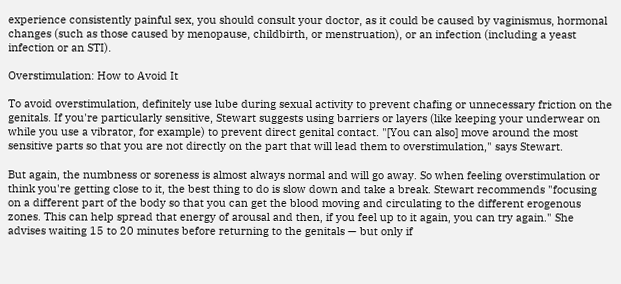experience consistently painful sex, you should consult your doctor, as it could be caused by vaginismus, hormonal changes (such as those caused by menopause, childbirth, or menstruation), or an infection (including a yeast infection or an STI).

Overstimulation: How to Avoid It

To avoid overstimulation, definitely use lube during sexual activity to prevent chafing or unnecessary friction on the genitals. If you're particularly sensitive, Stewart suggests using barriers or layers (like keeping your underwear on while you use a vibrator, for example) to prevent direct genital contact. "[You can also] move around the most sensitive parts so that you are not directly on the part that will lead them to overstimulation," says Stewart.

But again, the numbness or soreness is almost always normal and will go away. So when feeling overstimulation or think you're getting close to it, the best thing to do is slow down and take a break. Stewart recommends "focusing on a different part of the body so that you can get the blood moving and circulating to the different erogenous zones. This can help spread that energy of arousal and then, if you feel up to it again, you can try again." She advises waiting 15 to 20 minutes before returning to the genitals — but only if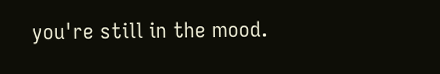you're still in the mood.